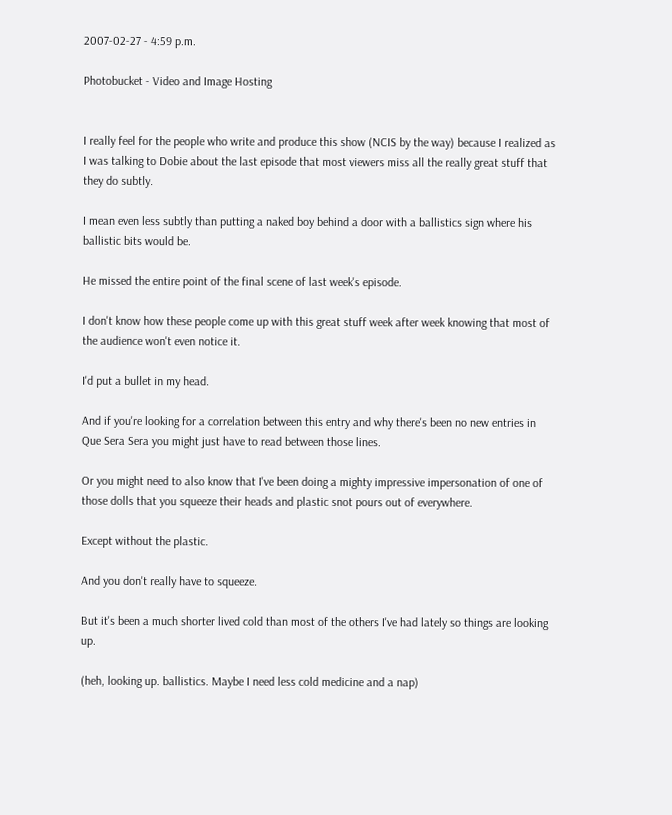2007-02-27 - 4:59 p.m.

Photobucket - Video and Image Hosting


I really feel for the people who write and produce this show (NCIS by the way) because I realized as I was talking to Dobie about the last episode that most viewers miss all the really great stuff that they do subtly.

I mean even less subtly than putting a naked boy behind a door with a ballistics sign where his ballistic bits would be.

He missed the entire point of the final scene of last week's episode.

I don't know how these people come up with this great stuff week after week knowing that most of the audience won't even notice it.

I'd put a bullet in my head.

And if you're looking for a correlation between this entry and why there's been no new entries in Que Sera Sera you might just have to read between those lines.

Or you might need to also know that I've been doing a mighty impressive impersonation of one of those dolls that you squeeze their heads and plastic snot pours out of everywhere.

Except without the plastic.

And you don't really have to squeeze.

But it's been a much shorter lived cold than most of the others I've had lately so things are looking up.

(heh, looking up. ballistics. Maybe I need less cold medicine and a nap)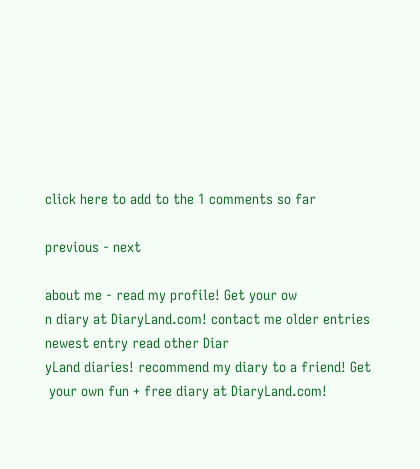click here to add to the 1 comments so far

previous - next

about me - read my profile! Get your ow
n diary at DiaryLand.com! contact me older entries newest entry read other Diar
yLand diaries! recommend my diary to a friend! Get
 your own fun + free diary at DiaryLand.com!